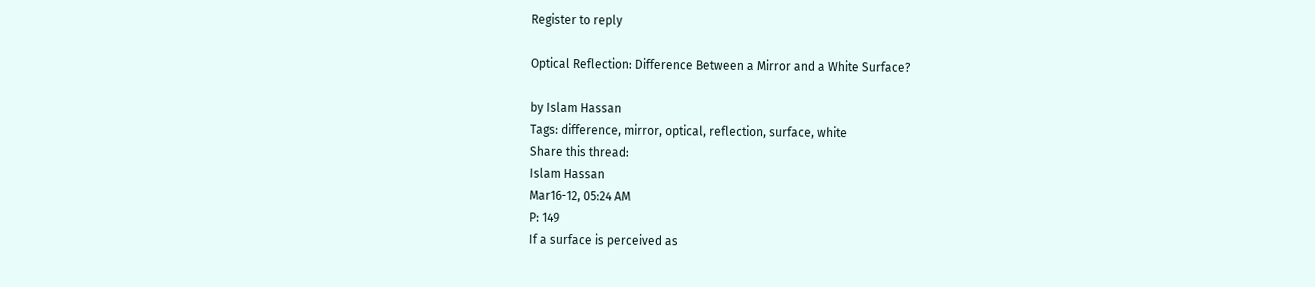Register to reply

Optical Reflection: Difference Between a Mirror and a White Surface?

by Islam Hassan
Tags: difference, mirror, optical, reflection, surface, white
Share this thread:
Islam Hassan
Mar16-12, 05:24 AM
P: 149
If a surface is perceived as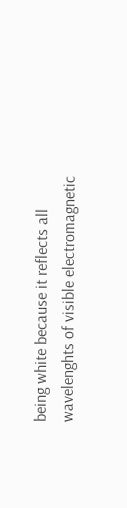being white because it reflects all wavelenghts of visible electromagnetic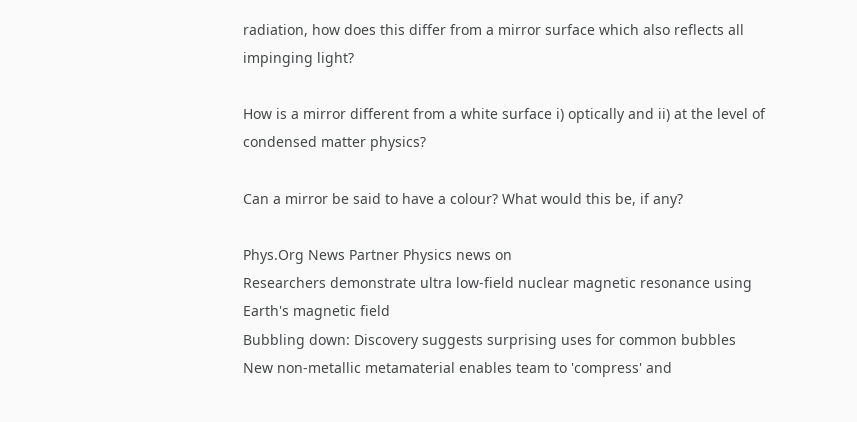radiation, how does this differ from a mirror surface which also reflects all impinging light?

How is a mirror different from a white surface i) optically and ii) at the level of condensed matter physics?

Can a mirror be said to have a colour? What would this be, if any?

Phys.Org News Partner Physics news on
Researchers demonstrate ultra low-field nuclear magnetic resonance using Earth's magnetic field
Bubbling down: Discovery suggests surprising uses for common bubbles
New non-metallic metamaterial enables team to 'compress' and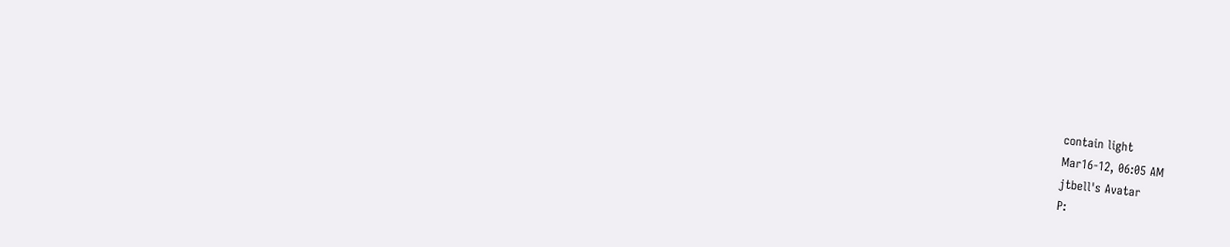contain light
Mar16-12, 06:05 AM
jtbell's Avatar
P: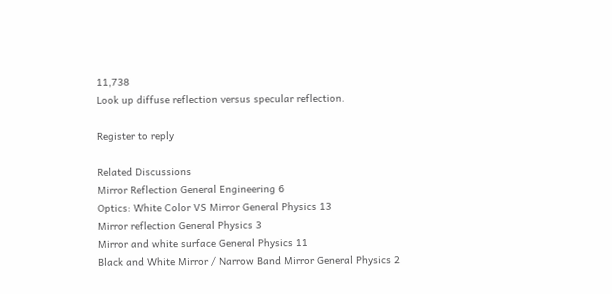11,738
Look up diffuse reflection versus specular reflection.

Register to reply

Related Discussions
Mirror Reflection General Engineering 6
Optics: White Color VS Mirror General Physics 13
Mirror reflection General Physics 3
Mirror and white surface General Physics 11
Black and White Mirror / Narrow Band Mirror General Physics 2